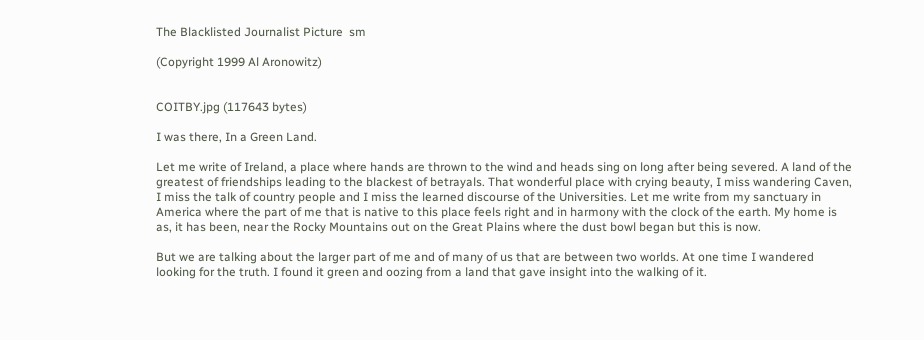The Blacklisted Journalist Picture  sm

(Copyright 1999 Al Aronowitz)


COITBY.jpg (117643 bytes)

I was there, In a Green Land.

Let me write of Ireland, a place where hands are thrown to the wind and heads sing on long after being severed. A land of the greatest of friendships leading to the blackest of betrayals. That wonderful place with crying beauty, I miss wandering Caven, I miss the talk of country people and I miss the learned discourse of the Universities. Let me write from my sanctuary in America where the part of me that is native to this place feels right and in harmony with the clock of the earth. My home is as, it has been, near the Rocky Mountains out on the Great Plains where the dust bowl began but this is now.

But we are talking about the larger part of me and of many of us that are between two worlds. At one time I wandered looking for the truth. I found it green and oozing from a land that gave insight into the walking of it.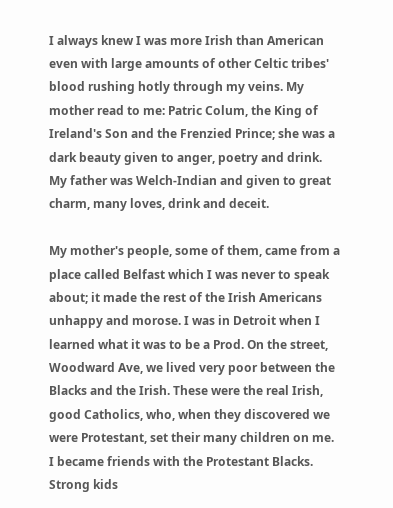I always knew I was more Irish than American even with large amounts of other Celtic tribes' blood rushing hotly through my veins. My mother read to me: Patric Colum, the King of Ireland's Son and the Frenzied Prince; she was a dark beauty given to anger, poetry and drink. My father was Welch-Indian and given to great charm, many loves, drink and deceit.

My mother's people, some of them, came from a place called Belfast which I was never to speak about; it made the rest of the Irish Americans unhappy and morose. I was in Detroit when I learned what it was to be a Prod. On the street, Woodward Ave, we lived very poor between the Blacks and the Irish. These were the real Irish, good Catholics, who, when they discovered we were Protestant, set their many children on me. I became friends with the Protestant Blacks. Strong kids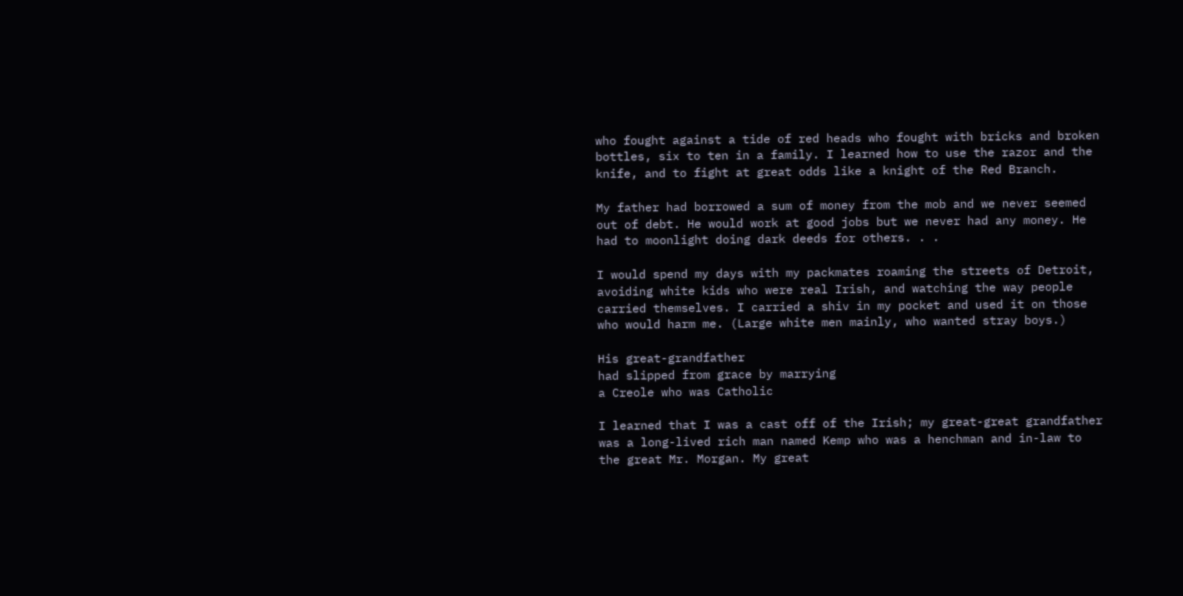who fought against a tide of red heads who fought with bricks and broken bottles, six to ten in a family. I learned how to use the razor and the knife, and to fight at great odds like a knight of the Red Branch.

My father had borrowed a sum of money from the mob and we never seemed out of debt. He would work at good jobs but we never had any money. He had to moonlight doing dark deeds for others. . .

I would spend my days with my packmates roaming the streets of Detroit, avoiding white kids who were real Irish, and watching the way people carried themselves. I carried a shiv in my pocket and used it on those who would harm me. (Large white men mainly, who wanted stray boys.)

His great-grandfather
had slipped from grace by marrying
a Creole who was Catholic

I learned that I was a cast off of the Irish; my great-great grandfather was a long-lived rich man named Kemp who was a henchman and in-law to the great Mr. Morgan. My great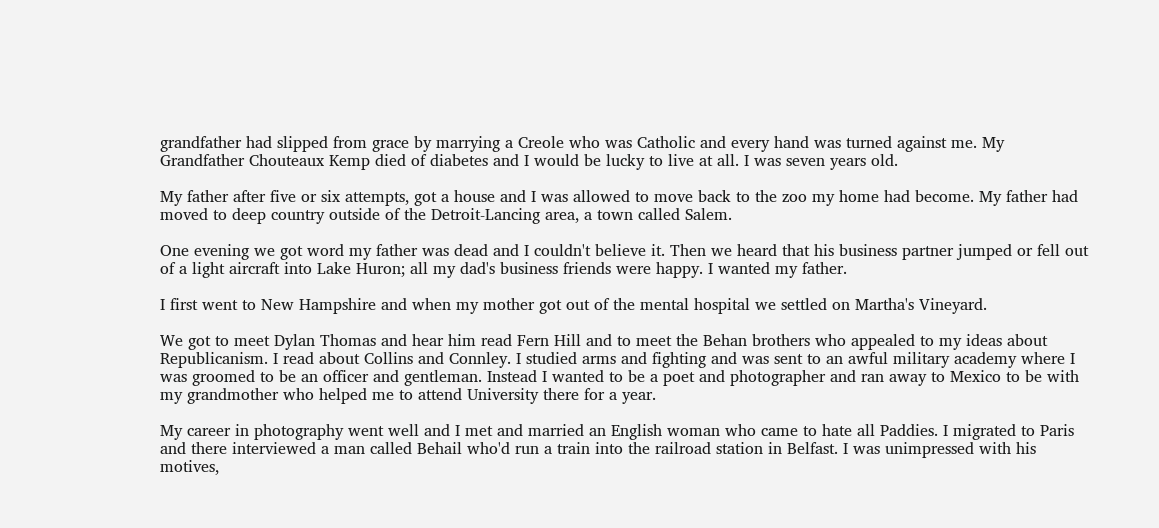grandfather had slipped from grace by marrying a Creole who was Catholic and every hand was turned against me. My Grandfather Chouteaux Kemp died of diabetes and I would be lucky to live at all. I was seven years old.

My father after five or six attempts, got a house and I was allowed to move back to the zoo my home had become. My father had moved to deep country outside of the Detroit-Lancing area, a town called Salem.

One evening we got word my father was dead and I couldn't believe it. Then we heard that his business partner jumped or fell out of a light aircraft into Lake Huron; all my dad's business friends were happy. I wanted my father.

I first went to New Hampshire and when my mother got out of the mental hospital we settled on Martha's Vineyard.

We got to meet Dylan Thomas and hear him read Fern Hill and to meet the Behan brothers who appealed to my ideas about Republicanism. I read about Collins and Connley. I studied arms and fighting and was sent to an awful military academy where I was groomed to be an officer and gentleman. Instead I wanted to be a poet and photographer and ran away to Mexico to be with my grandmother who helped me to attend University there for a year.

My career in photography went well and I met and married an English woman who came to hate all Paddies. I migrated to Paris and there interviewed a man called Behail who'd run a train into the railroad station in Belfast. I was unimpressed with his motives,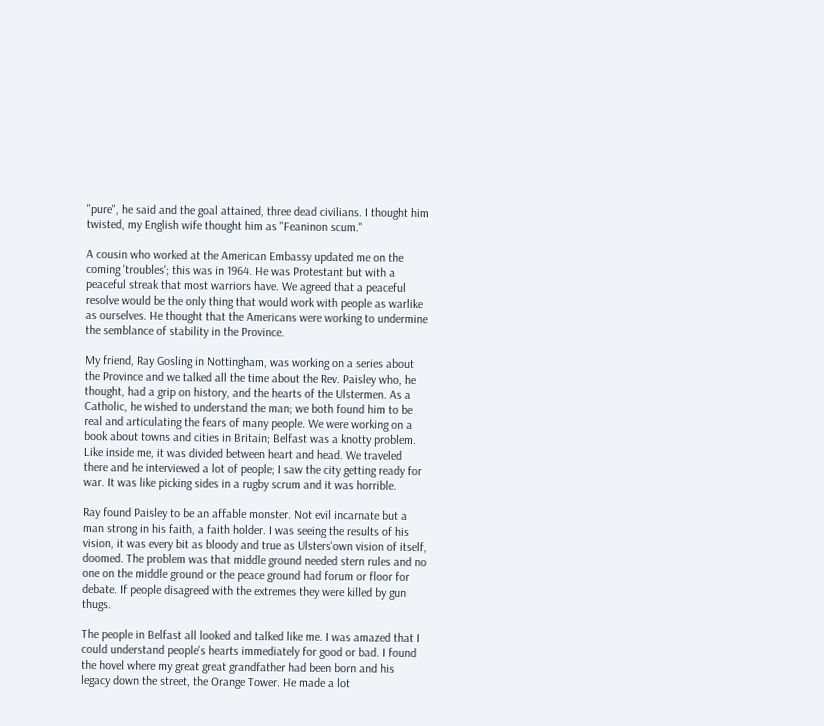"pure", he said and the goal attained, three dead civilians. I thought him twisted, my English wife thought him as "Feaninon scum."

A cousin who worked at the American Embassy updated me on the coming 'troubles'; this was in 1964. He was Protestant but with a peaceful streak that most warriors have. We agreed that a peaceful resolve would be the only thing that would work with people as warlike as ourselves. He thought that the Americans were working to undermine the semblance of stability in the Province.

My friend, Ray Gosling in Nottingham, was working on a series about the Province and we talked all the time about the Rev. Paisley who, he thought, had a grip on history, and the hearts of the Ulstermen. As a Catholic, he wished to understand the man; we both found him to be real and articulating the fears of many people. We were working on a book about towns and cities in Britain; Belfast was a knotty problem. Like inside me, it was divided between heart and head. We traveled there and he interviewed a lot of people; I saw the city getting ready for war. It was like picking sides in a rugby scrum and it was horrible.

Ray found Paisley to be an affable monster. Not evil incarnate but a man strong in his faith, a faith holder. I was seeing the results of his vision, it was every bit as bloody and true as Ulsters'own vision of itself, doomed. The problem was that middle ground needed stern rules and no one on the middle ground or the peace ground had forum or floor for debate. If people disagreed with the extremes they were killed by gun thugs.

The people in Belfast all looked and talked like me. I was amazed that I could understand people's hearts immediately for good or bad. I found the hovel where my great great grandfather had been born and his legacy down the street, the Orange Tower. He made a lot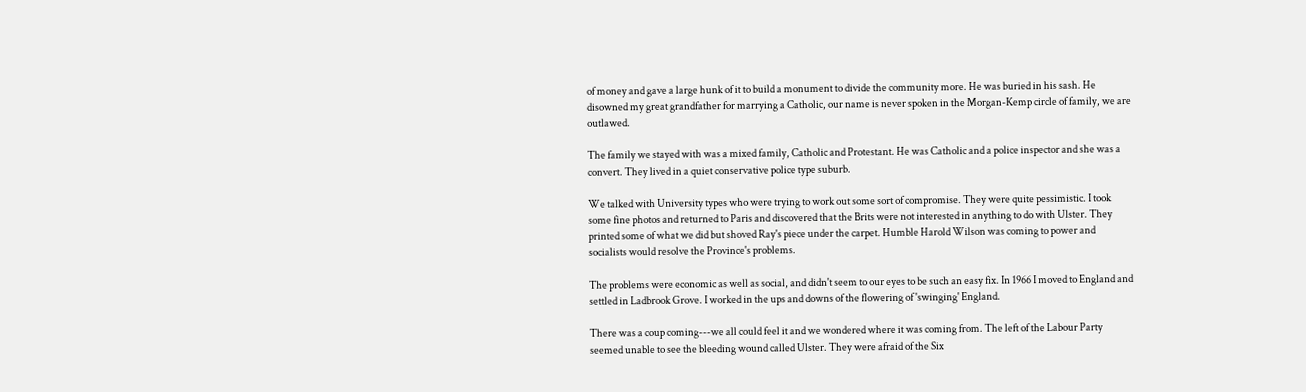of money and gave a large hunk of it to build a monument to divide the community more. He was buried in his sash. He disowned my great grandfather for marrying a Catholic, our name is never spoken in the Morgan-Kemp circle of family, we are outlawed.

The family we stayed with was a mixed family, Catholic and Protestant. He was Catholic and a police inspector and she was a convert. They lived in a quiet conservative police type suburb.

We talked with University types who were trying to work out some sort of compromise. They were quite pessimistic. I took some fine photos and returned to Paris and discovered that the Brits were not interested in anything to do with Ulster. They printed some of what we did but shoved Ray's piece under the carpet. Humble Harold Wilson was coming to power and socialists would resolve the Province's problems.

The problems were economic as well as social, and didn't seem to our eyes to be such an easy fix. In 1966 I moved to England and settled in Ladbrook Grove. I worked in the ups and downs of the flowering of 'swinging' England.

There was a coup coming---we all could feel it and we wondered where it was coming from. The left of the Labour Party seemed unable to see the bleeding wound called Ulster. They were afraid of the Six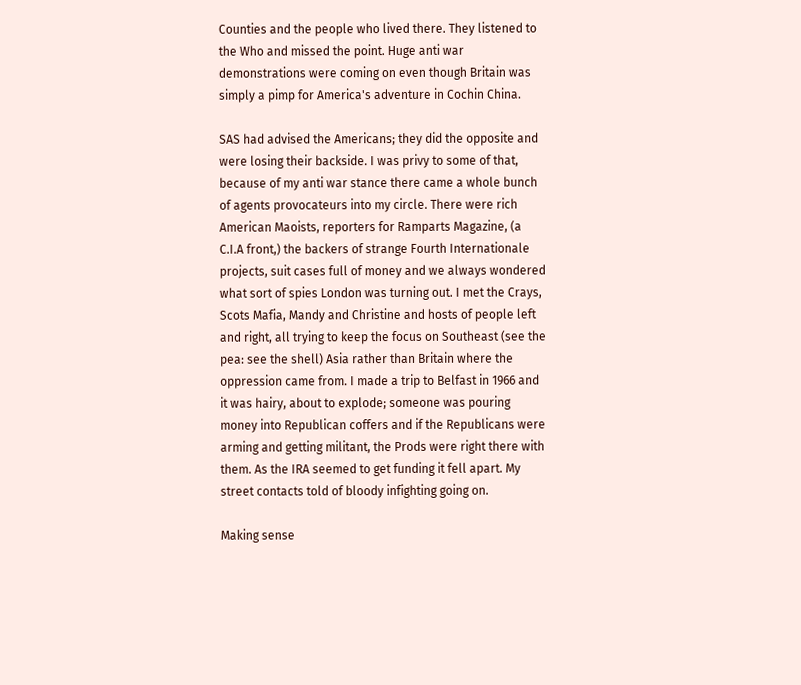Counties and the people who lived there. They listened to the Who and missed the point. Huge anti war demonstrations were coming on even though Britain was simply a pimp for America's adventure in Cochin China.

SAS had advised the Americans; they did the opposite and were losing their backside. I was privy to some of that, because of my anti war stance there came a whole bunch of agents provocateurs into my circle. There were rich American Maoists, reporters for Ramparts Magazine, (a C.I.A front,) the backers of strange Fourth Internationale projects, suit cases full of money and we always wondered what sort of spies London was turning out. I met the Crays, Scots Mafia, Mandy and Christine and hosts of people left and right, all trying to keep the focus on Southeast (see the pea: see the shell) Asia rather than Britain where the oppression came from. I made a trip to Belfast in 1966 and it was hairy, about to explode; someone was pouring money into Republican coffers and if the Republicans were arming and getting militant, the Prods were right there with them. As the IRA seemed to get funding it fell apart. My street contacts told of bloody infighting going on.

Making sense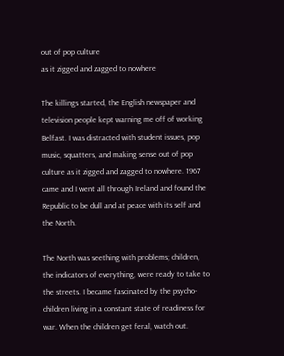out of pop culture
as it zigged and zagged to nowhere

The killings started, the English newspaper and television people kept warning me off of working Belfast. I was distracted with student issues, pop music, squatters, and making sense out of pop culture as it zigged and zagged to nowhere. 1967 came and I went all through Ireland and found the Republic to be dull and at peace with its self and the North.

The North was seething with problems; children, the indicators of everything, were ready to take to the streets. I became fascinated by the psycho-children living in a constant state of readiness for war. When the children get feral, watch out.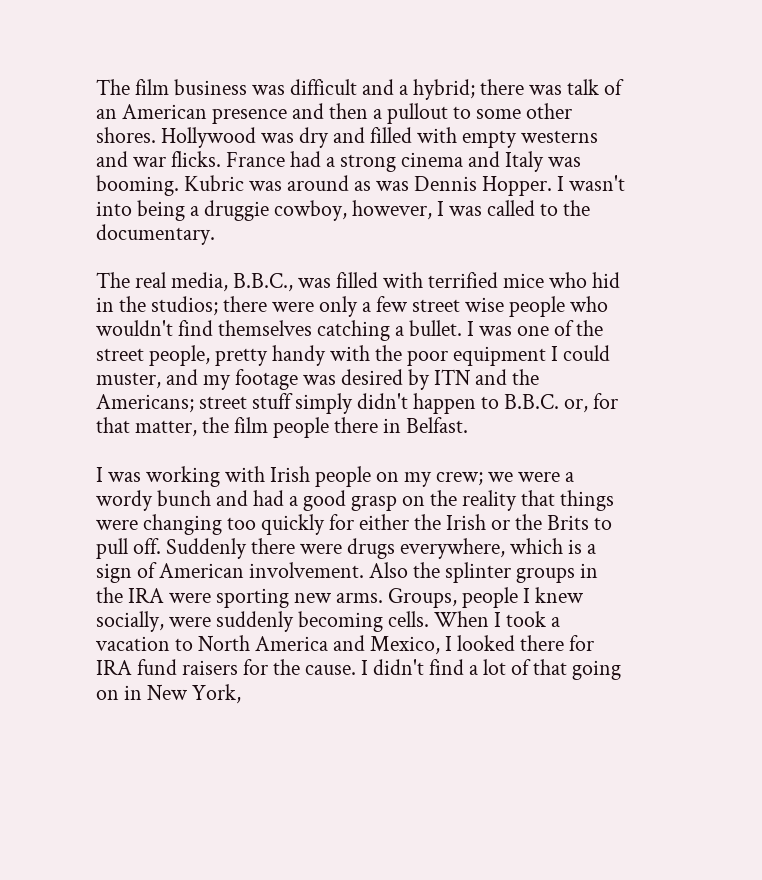The film business was difficult and a hybrid; there was talk of an American presence and then a pullout to some other shores. Hollywood was dry and filled with empty westerns and war flicks. France had a strong cinema and Italy was booming. Kubric was around as was Dennis Hopper. I wasn't into being a druggie cowboy, however, I was called to the documentary.

The real media, B.B.C., was filled with terrified mice who hid in the studios; there were only a few street wise people who wouldn't find themselves catching a bullet. I was one of the street people, pretty handy with the poor equipment I could muster, and my footage was desired by ITN and the Americans; street stuff simply didn't happen to B.B.C. or, for that matter, the film people there in Belfast.

I was working with Irish people on my crew; we were a wordy bunch and had a good grasp on the reality that things were changing too quickly for either the Irish or the Brits to pull off. Suddenly there were drugs everywhere, which is a sign of American involvement. Also the splinter groups in the IRA were sporting new arms. Groups, people I knew socially, were suddenly becoming cells. When I took a vacation to North America and Mexico, I looked there for IRA fund raisers for the cause. I didn't find a lot of that going on in New York,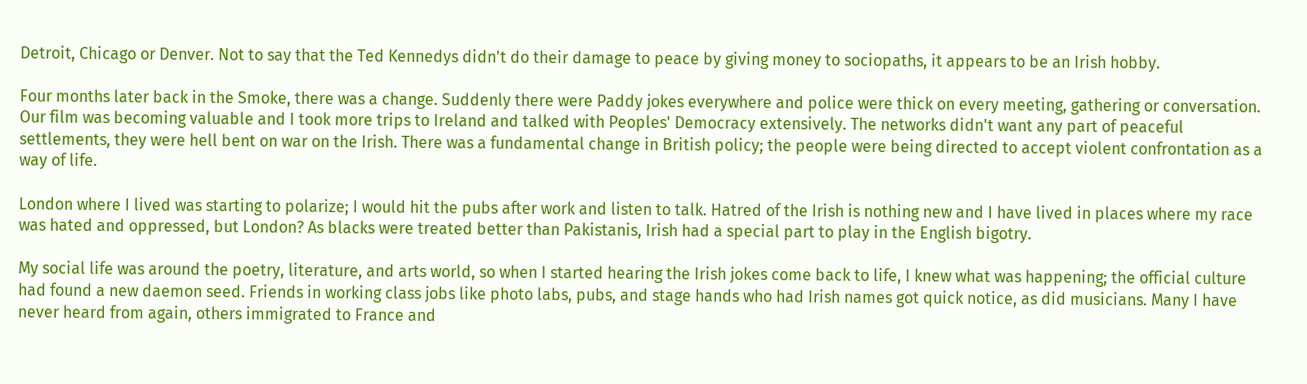Detroit, Chicago or Denver. Not to say that the Ted Kennedys didn't do their damage to peace by giving money to sociopaths, it appears to be an Irish hobby.

Four months later back in the Smoke, there was a change. Suddenly there were Paddy jokes everywhere and police were thick on every meeting, gathering or conversation. Our film was becoming valuable and I took more trips to Ireland and talked with Peoples' Democracy extensively. The networks didn't want any part of peaceful settlements, they were hell bent on war on the Irish. There was a fundamental change in British policy; the people were being directed to accept violent confrontation as a way of life.

London where I lived was starting to polarize; I would hit the pubs after work and listen to talk. Hatred of the Irish is nothing new and I have lived in places where my race was hated and oppressed, but London? As blacks were treated better than Pakistanis, Irish had a special part to play in the English bigotry.

My social life was around the poetry, literature, and arts world, so when I started hearing the Irish jokes come back to life, I knew what was happening; the official culture had found a new daemon seed. Friends in working class jobs like photo labs, pubs, and stage hands who had Irish names got quick notice, as did musicians. Many I have never heard from again, others immigrated to France and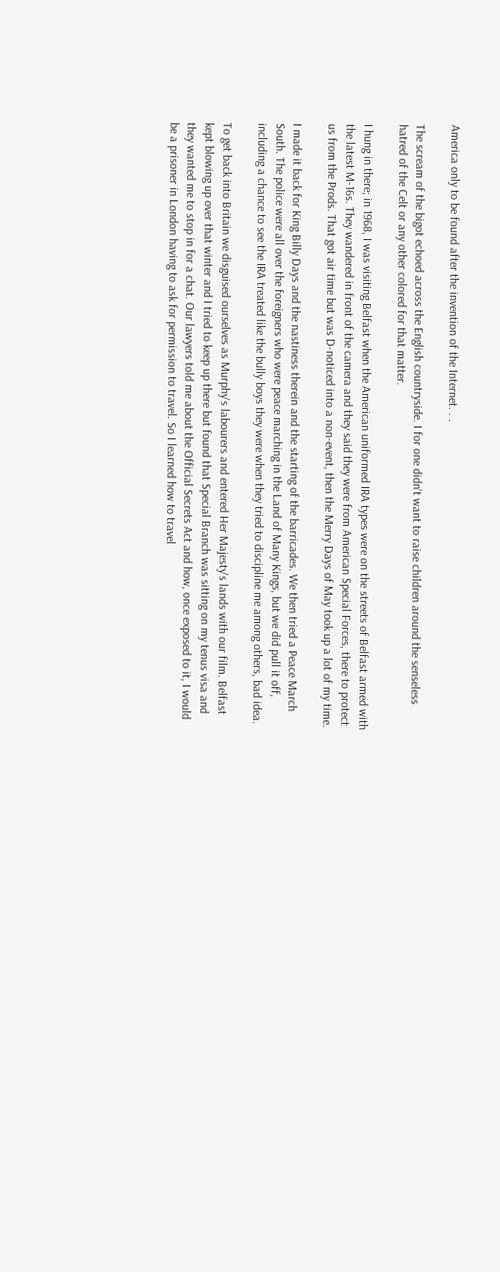America only to be found after the invention of the Internet. . .

The scream of the bigot echoed across the English countryside. I for one didn't want to raise children around the senseless hatred of the Celt or any other colored for that matter.

I hung in there; in 1968, I was visiting Belfast when the American uniformed IRA types were on the streets of Belfast armed with the latest M-16s. They wandered in front of the camera and they said they were from American Special Forces, there to protect us from the Prods. That got air time but was D-noticed into a non-event, then the Merry Days of May took up a lot of my time.

I made it back for King Billy Days and the nastiness therein and the starting of the barricades. We then tried a Peace March South. The police were all over the foreigners who were peace marching in the Land of Many Kings, but we did pull it off, including a chance to see the IRA treated like the bully boys they were when they tried to discipline me among others, bad idea.

To get back into Britain we disguised ourselves as Murphy's labourers and entered Her Majesty's lands with our film. Belfast kept blowing up over that winter and I tried to keep up there but found that Special Branch was sitting on my tenus visa and they wanted me to stop in for a chat. Our lawyers told me about the Official Secrets Act and how, once exposed to it, I would be a prisoner in London having to ask for permission to travel. So I learned how to travel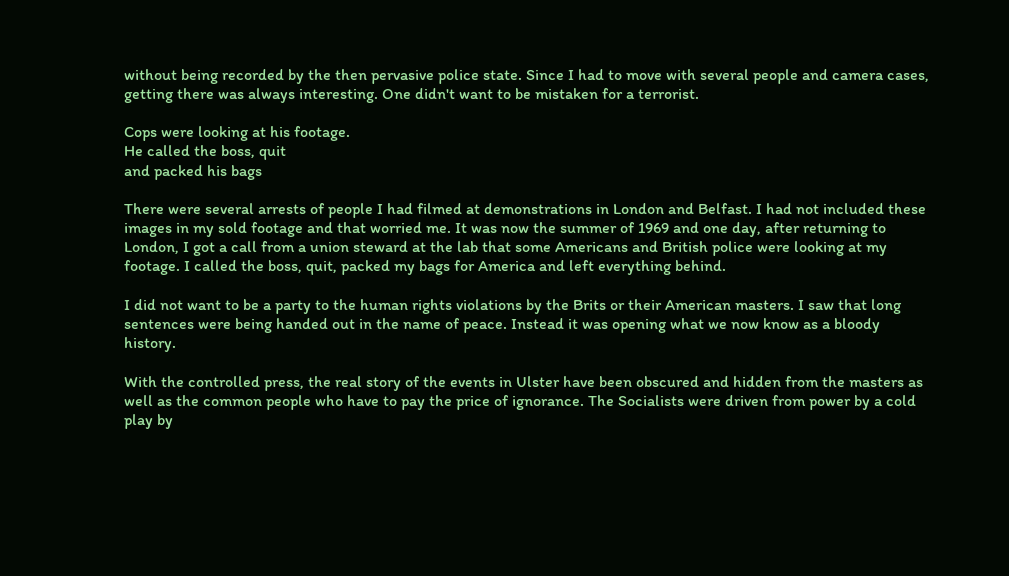without being recorded by the then pervasive police state. Since I had to move with several people and camera cases, getting there was always interesting. One didn't want to be mistaken for a terrorist.

Cops were looking at his footage.
He called the boss, quit
and packed his bags

There were several arrests of people I had filmed at demonstrations in London and Belfast. I had not included these images in my sold footage and that worried me. It was now the summer of 1969 and one day, after returning to London, I got a call from a union steward at the lab that some Americans and British police were looking at my footage. I called the boss, quit, packed my bags for America and left everything behind.

I did not want to be a party to the human rights violations by the Brits or their American masters. I saw that long sentences were being handed out in the name of peace. Instead it was opening what we now know as a bloody history.

With the controlled press, the real story of the events in Ulster have been obscured and hidden from the masters as well as the common people who have to pay the price of ignorance. The Socialists were driven from power by a cold play by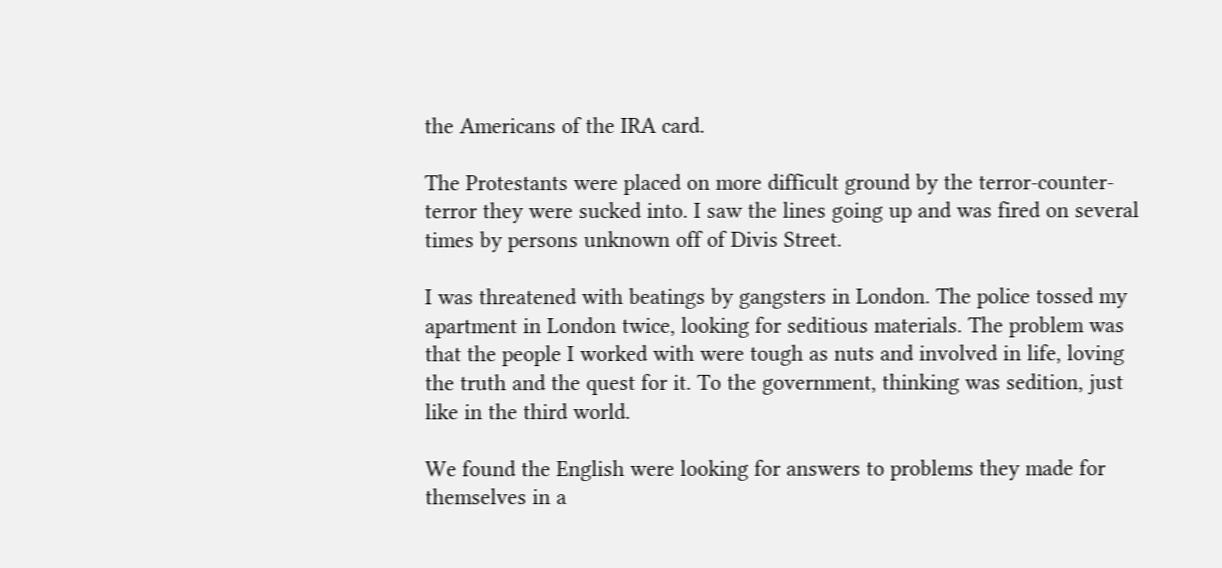the Americans of the IRA card.

The Protestants were placed on more difficult ground by the terror-counter-terror they were sucked into. I saw the lines going up and was fired on several times by persons unknown off of Divis Street.

I was threatened with beatings by gangsters in London. The police tossed my apartment in London twice, looking for seditious materials. The problem was that the people I worked with were tough as nuts and involved in life, loving the truth and the quest for it. To the government, thinking was sedition, just like in the third world.

We found the English were looking for answers to problems they made for themselves in a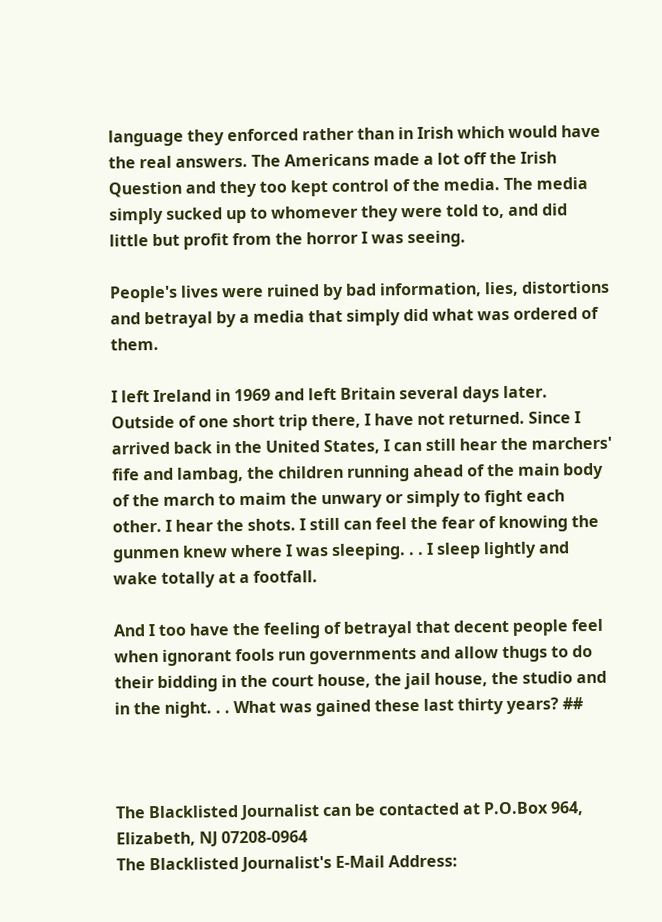language they enforced rather than in Irish which would have the real answers. The Americans made a lot off the Irish Question and they too kept control of the media. The media simply sucked up to whomever they were told to, and did little but profit from the horror I was seeing.

People's lives were ruined by bad information, lies, distortions and betrayal by a media that simply did what was ordered of them.

I left Ireland in 1969 and left Britain several days later. Outside of one short trip there, I have not returned. Since I arrived back in the United States, I can still hear the marchers' fife and lambag, the children running ahead of the main body of the march to maim the unwary or simply to fight each other. I hear the shots. I still can feel the fear of knowing the gunmen knew where I was sleeping. . . I sleep lightly and wake totally at a footfall.

And I too have the feeling of betrayal that decent people feel when ignorant fools run governments and allow thugs to do their bidding in the court house, the jail house, the studio and in the night. . . What was gained these last thirty years? ##



The Blacklisted Journalist can be contacted at P.O.Box 964, Elizabeth, NJ 07208-0964
The Blacklisted Journalist's E-Mail Address: